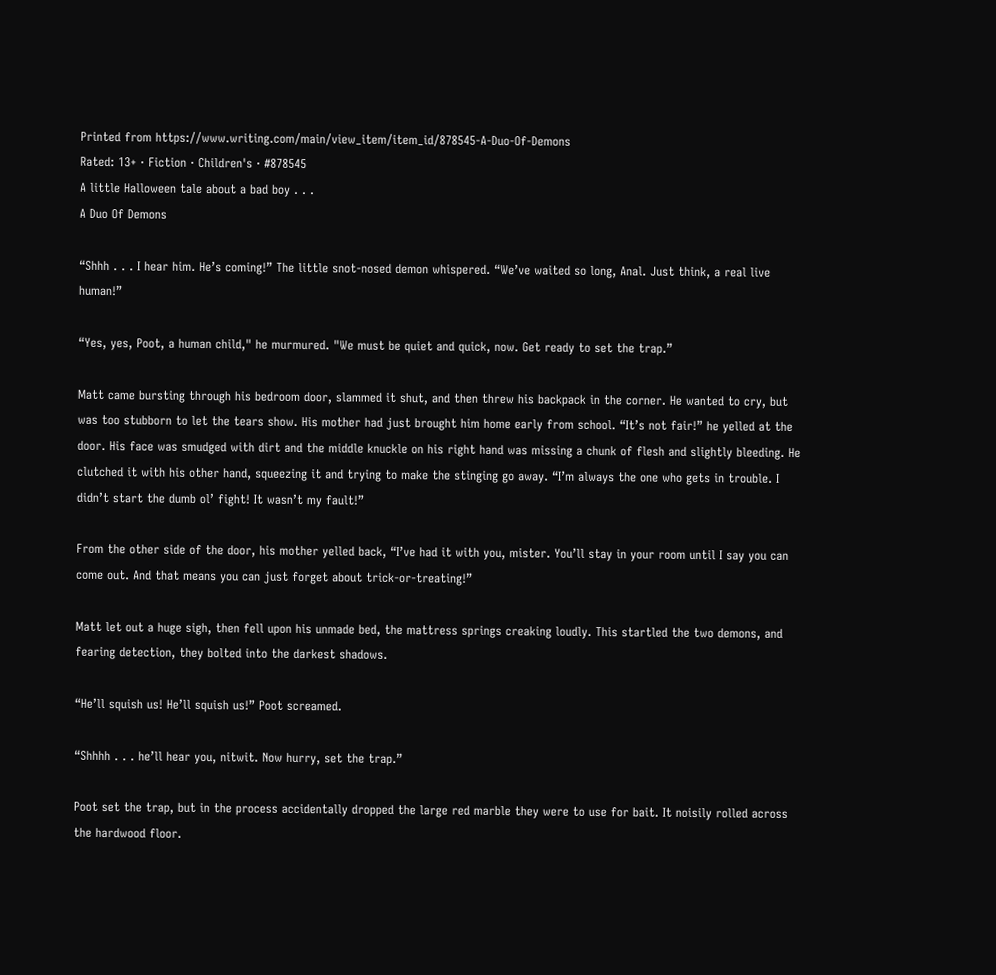Printed from https://www.writing.com/main/view_item/item_id/878545-A-Duo-Of-Demons
Rated: 13+ · Fiction · Children's · #878545
A little Halloween tale about a bad boy . . .
A Duo Of Demons

“Shhh . . . I hear him. He’s coming!” The little snot-nosed demon whispered. “We’ve waited so long, Anal. Just think, a real live human!”

“Yes, yes, Poot, a human child," he murmured. "We must be quiet and quick, now. Get ready to set the trap.”

Matt came bursting through his bedroom door, slammed it shut, and then threw his backpack in the corner. He wanted to cry, but was too stubborn to let the tears show. His mother had just brought him home early from school. “It’s not fair!” he yelled at the door. His face was smudged with dirt and the middle knuckle on his right hand was missing a chunk of flesh and slightly bleeding. He clutched it with his other hand, squeezing it and trying to make the stinging go away. “I’m always the one who gets in trouble. I didn’t start the dumb ol’ fight! It wasn’t my fault!”

From the other side of the door, his mother yelled back, “I’ve had it with you, mister. You’ll stay in your room until I say you can come out. And that means you can just forget about trick-or-treating!”

Matt let out a huge sigh, then fell upon his unmade bed, the mattress springs creaking loudly. This startled the two demons, and fearing detection, they bolted into the darkest shadows.

“He’ll squish us! He’ll squish us!” Poot screamed.

“Shhhh . . . he’ll hear you, nitwit. Now hurry, set the trap.”

Poot set the trap, but in the process accidentally dropped the large red marble they were to use for bait. It noisily rolled across the hardwood floor.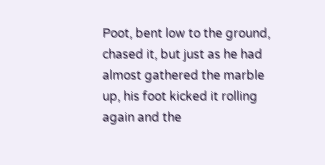Poot, bent low to the ground, chased it, but just as he had almost gathered the marble up, his foot kicked it rolling again and the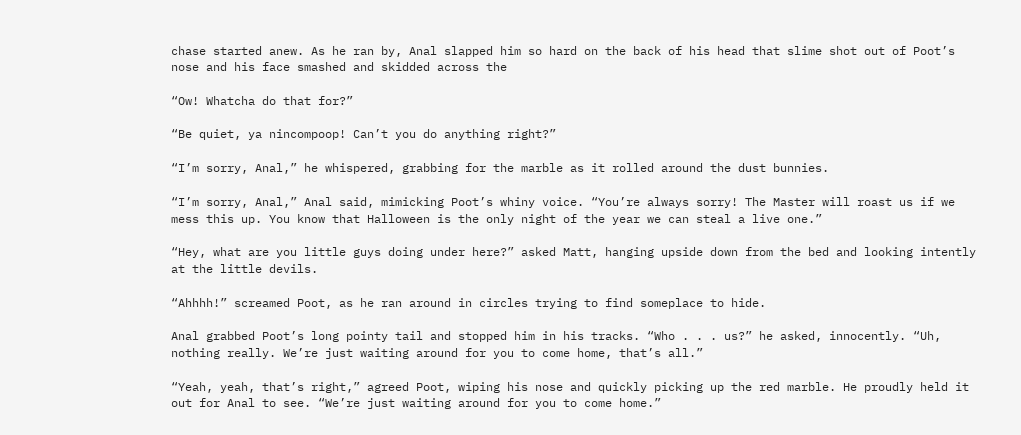chase started anew. As he ran by, Anal slapped him so hard on the back of his head that slime shot out of Poot’s nose and his face smashed and skidded across the

“Ow! Whatcha do that for?”

“Be quiet, ya nincompoop! Can’t you do anything right?”

“I’m sorry, Anal,” he whispered, grabbing for the marble as it rolled around the dust bunnies.

“I’m sorry, Anal,” Anal said, mimicking Poot’s whiny voice. “You’re always sorry! The Master will roast us if we mess this up. You know that Halloween is the only night of the year we can steal a live one.”

“Hey, what are you little guys doing under here?” asked Matt, hanging upside down from the bed and looking intently at the little devils.

“Ahhhh!” screamed Poot, as he ran around in circles trying to find someplace to hide.

Anal grabbed Poot’s long pointy tail and stopped him in his tracks. “Who . . . us?” he asked, innocently. “Uh, nothing really. We’re just waiting around for you to come home, that’s all.”

“Yeah, yeah, that’s right,” agreed Poot, wiping his nose and quickly picking up the red marble. He proudly held it out for Anal to see. “We’re just waiting around for you to come home.”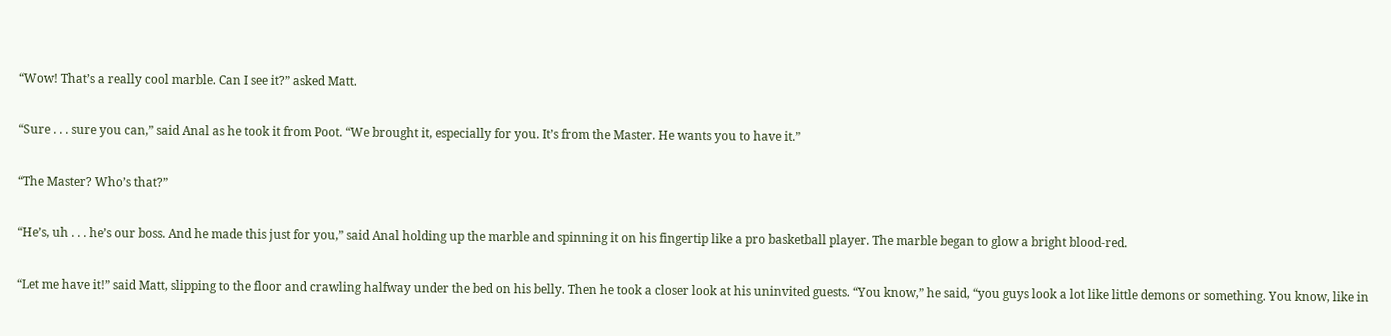“Wow! That’s a really cool marble. Can I see it?” asked Matt.

“Sure . . . sure you can,” said Anal as he took it from Poot. “We brought it, especially for you. It’s from the Master. He wants you to have it.”

“The Master? Who’s that?”

“He’s, uh . . . he’s our boss. And he made this just for you,” said Anal holding up the marble and spinning it on his fingertip like a pro basketball player. The marble began to glow a bright blood-red.

“Let me have it!” said Matt, slipping to the floor and crawling halfway under the bed on his belly. Then he took a closer look at his uninvited guests. “You know,” he said, “you guys look a lot like little demons or something. You know, like in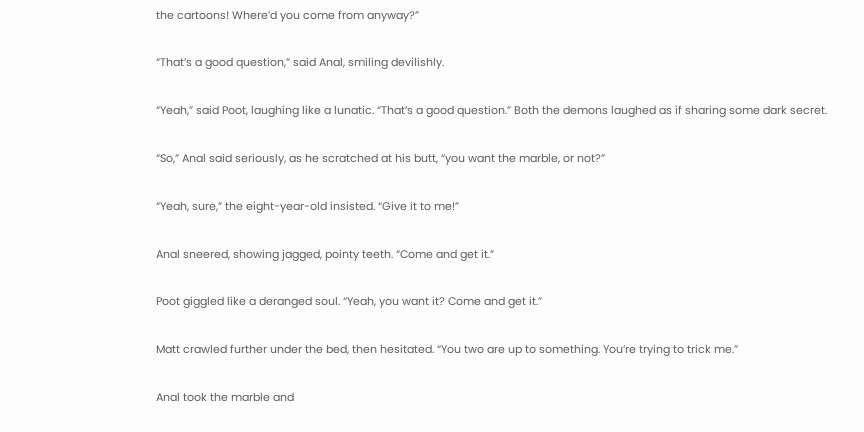the cartoons! Where’d you come from anyway?”

“That’s a good question,” said Anal, smiling devilishly.

“Yeah,” said Poot, laughing like a lunatic. “That’s a good question.” Both the demons laughed as if sharing some dark secret.

“So,” Anal said seriously, as he scratched at his butt, “you want the marble, or not?”

“Yeah, sure,” the eight-year-old insisted. “Give it to me!”

Anal sneered, showing jagged, pointy teeth. “Come and get it.”

Poot giggled like a deranged soul. “Yeah, you want it? Come and get it.”

Matt crawled further under the bed, then hesitated. “You two are up to something. You’re trying to trick me.”

Anal took the marble and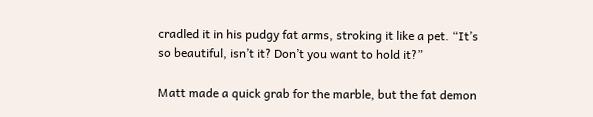cradled it in his pudgy fat arms, stroking it like a pet. “It’s so beautiful, isn’t it? Don’t you want to hold it?”

Matt made a quick grab for the marble, but the fat demon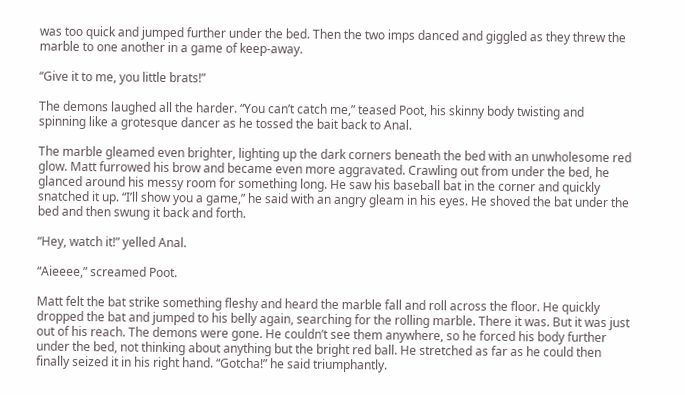was too quick and jumped further under the bed. Then the two imps danced and giggled as they threw the marble to one another in a game of keep-away.

“Give it to me, you little brats!”

The demons laughed all the harder. “You can’t catch me,” teased Poot, his skinny body twisting and spinning like a grotesque dancer as he tossed the bait back to Anal.

The marble gleamed even brighter, lighting up the dark corners beneath the bed with an unwholesome red glow. Matt furrowed his brow and became even more aggravated. Crawling out from under the bed, he glanced around his messy room for something long. He saw his baseball bat in the corner and quickly snatched it up. “I’ll show you a game,” he said with an angry gleam in his eyes. He shoved the bat under the bed and then swung it back and forth.

“Hey, watch it!” yelled Anal.

“Aieeee,” screamed Poot.

Matt felt the bat strike something fleshy and heard the marble fall and roll across the floor. He quickly dropped the bat and jumped to his belly again, searching for the rolling marble. There it was. But it was just out of his reach. The demons were gone. He couldn’t see them anywhere, so he forced his body further under the bed, not thinking about anything but the bright red ball. He stretched as far as he could then finally seized it in his right hand. “Gotcha!” he said triumphantly.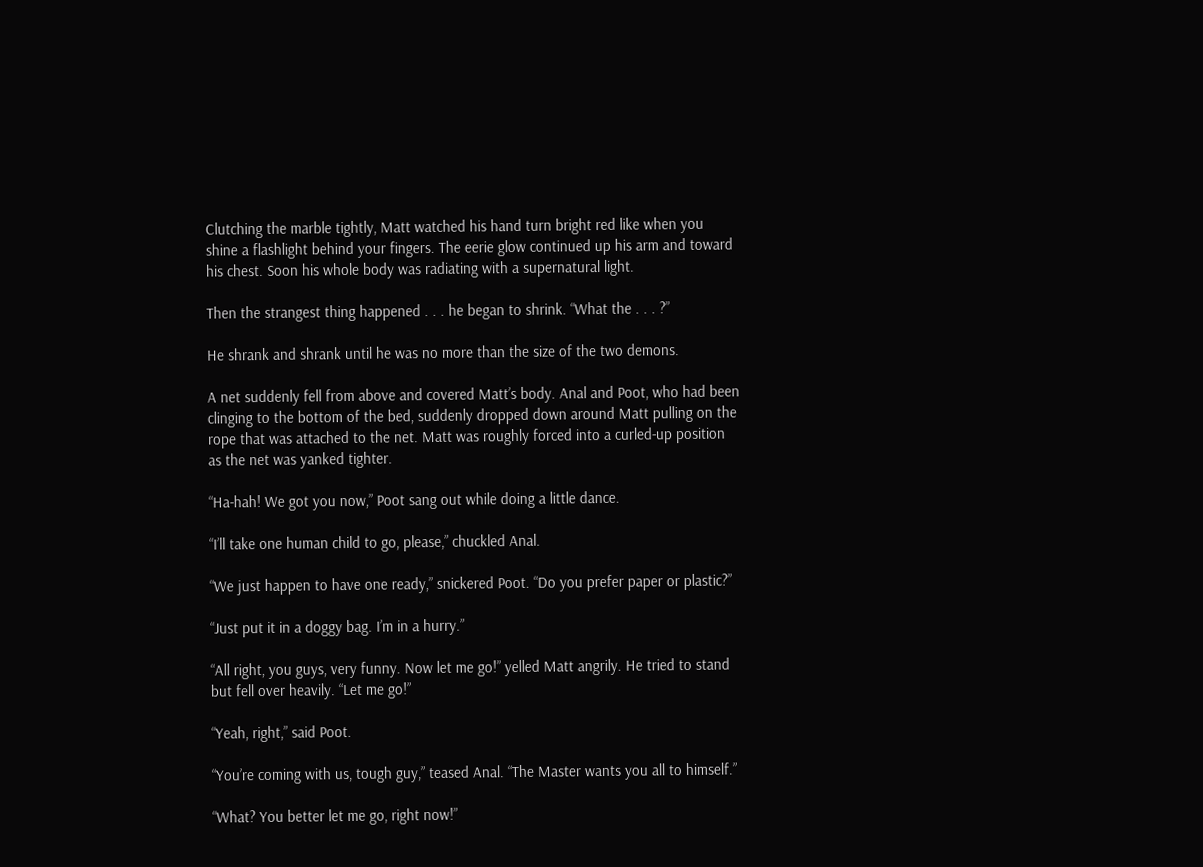Clutching the marble tightly, Matt watched his hand turn bright red like when you shine a flashlight behind your fingers. The eerie glow continued up his arm and toward his chest. Soon his whole body was radiating with a supernatural light.

Then the strangest thing happened . . . he began to shrink. “What the . . . ?”

He shrank and shrank until he was no more than the size of the two demons.

A net suddenly fell from above and covered Matt’s body. Anal and Poot, who had been clinging to the bottom of the bed, suddenly dropped down around Matt pulling on the rope that was attached to the net. Matt was roughly forced into a curled-up position as the net was yanked tighter.

“Ha-hah! We got you now,” Poot sang out while doing a little dance.

“I’ll take one human child to go, please,” chuckled Anal.

“We just happen to have one ready,” snickered Poot. “Do you prefer paper or plastic?”

“Just put it in a doggy bag. I’m in a hurry.”

“All right, you guys, very funny. Now let me go!” yelled Matt angrily. He tried to stand but fell over heavily. “Let me go!”

“Yeah, right,” said Poot.

“You’re coming with us, tough guy,” teased Anal. “The Master wants you all to himself.”

“What? You better let me go, right now!”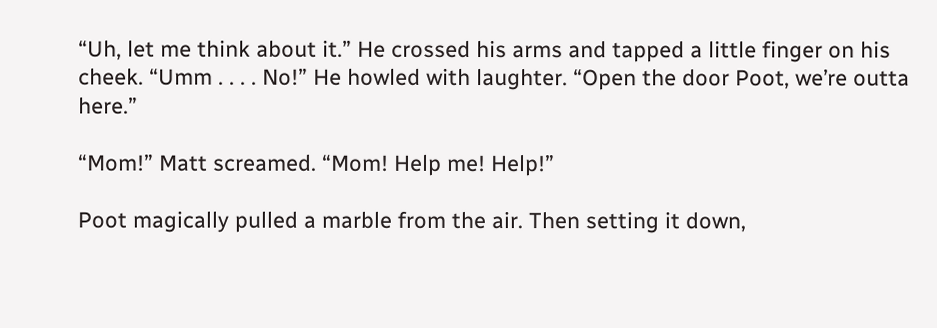“Uh, let me think about it.” He crossed his arms and tapped a little finger on his cheek. “Umm . . . . No!” He howled with laughter. “Open the door Poot, we’re outta here.”

“Mom!” Matt screamed. “Mom! Help me! Help!”

Poot magically pulled a marble from the air. Then setting it down,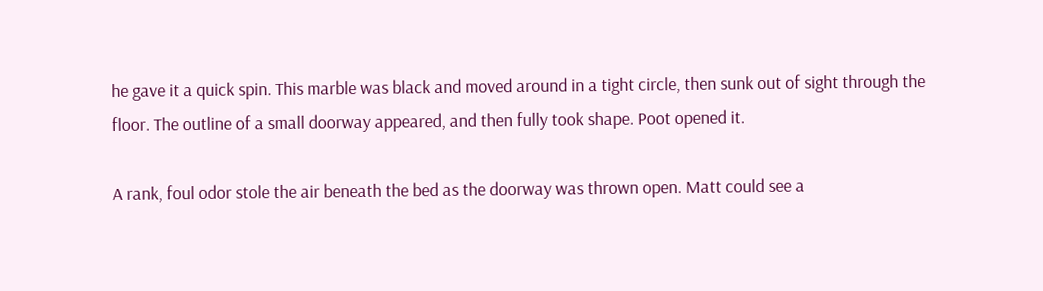he gave it a quick spin. This marble was black and moved around in a tight circle, then sunk out of sight through the floor. The outline of a small doorway appeared, and then fully took shape. Poot opened it.

A rank, foul odor stole the air beneath the bed as the doorway was thrown open. Matt could see a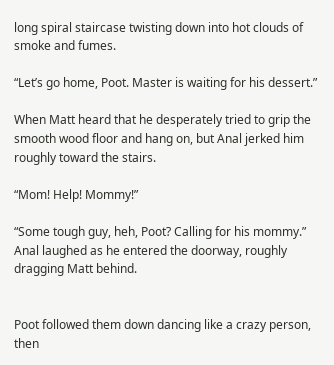long spiral staircase twisting down into hot clouds of smoke and fumes.

“Let’s go home, Poot. Master is waiting for his dessert.”

When Matt heard that he desperately tried to grip the smooth wood floor and hang on, but Anal jerked him roughly toward the stairs.

“Mom! Help! Mommy!”

“Some tough guy, heh, Poot? Calling for his mommy.” Anal laughed as he entered the doorway, roughly dragging Matt behind.


Poot followed them down dancing like a crazy person, then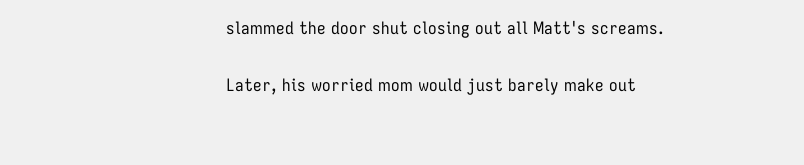slammed the door shut closing out all Matt's screams.

Later, his worried mom would just barely make out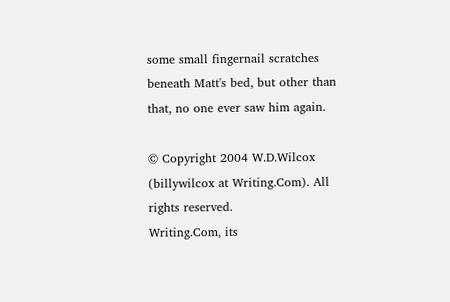some small fingernail scratches beneath Matt's bed, but other than that, no one ever saw him again.

© Copyright 2004 W.D.Wilcox (billywilcox at Writing.Com). All rights reserved.
Writing.Com, its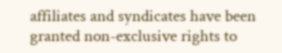affiliates and syndicates have been granted non-exclusive rights to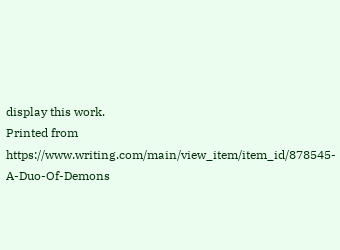display this work.
Printed from https://www.writing.com/main/view_item/item_id/878545-A-Duo-Of-Demons